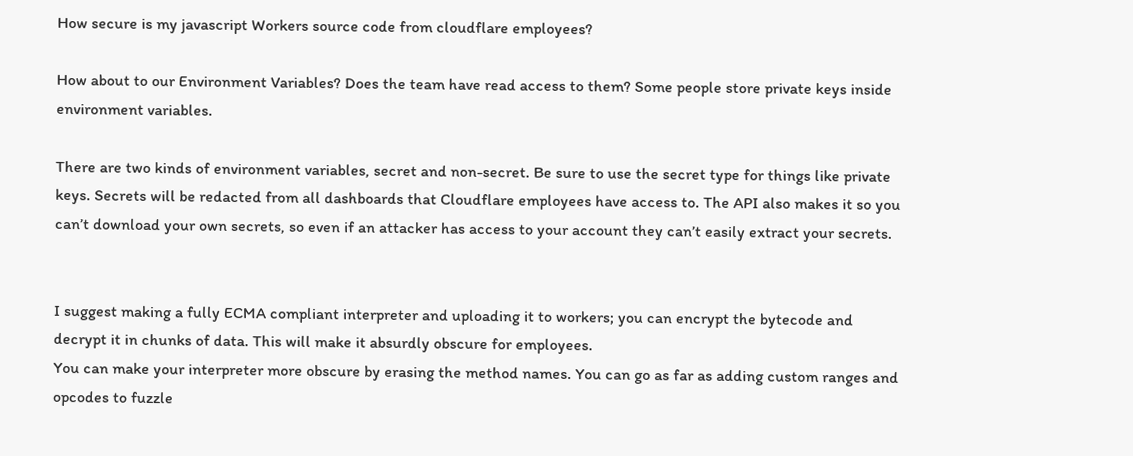How secure is my javascript Workers source code from cloudflare employees?

How about to our Environment Variables? Does the team have read access to them? Some people store private keys inside environment variables.

There are two kinds of environment variables, secret and non-secret. Be sure to use the secret type for things like private keys. Secrets will be redacted from all dashboards that Cloudflare employees have access to. The API also makes it so you can’t download your own secrets, so even if an attacker has access to your account they can’t easily extract your secrets.


I suggest making a fully ECMA compliant interpreter and uploading it to workers; you can encrypt the bytecode and decrypt it in chunks of data. This will make it absurdly obscure for employees.
You can make your interpreter more obscure by erasing the method names. You can go as far as adding custom ranges and opcodes to fuzzle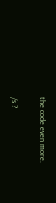the code even more.

/s ?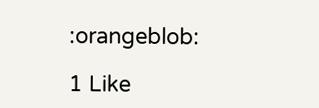:orangeblob:

1 Like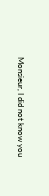Monsieur, I did not know you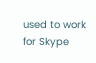used to work for Skype